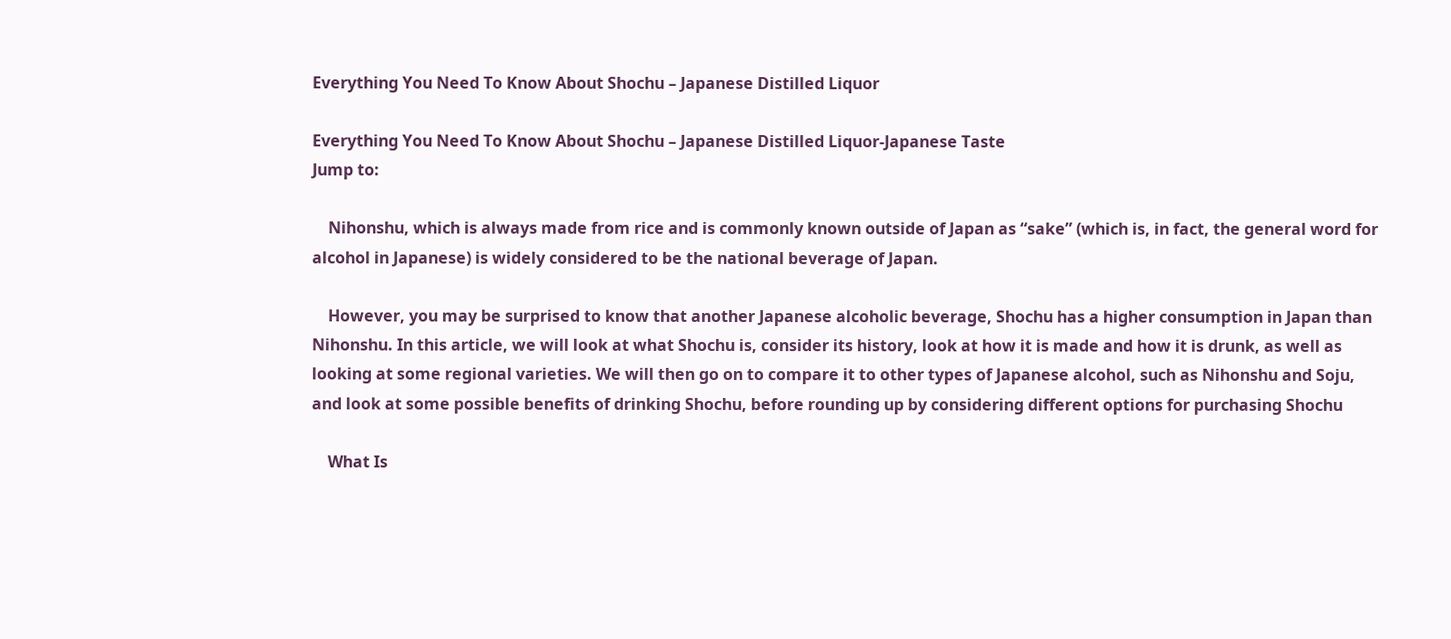Everything You Need To Know About Shochu – Japanese Distilled Liquor

Everything You Need To Know About Shochu – Japanese Distilled Liquor-Japanese Taste
Jump to:

    Nihonshu, which is always made from rice and is commonly known outside of Japan as “sake” (which is, in fact, the general word for alcohol in Japanese) is widely considered to be the national beverage of Japan.

    However, you may be surprised to know that another Japanese alcoholic beverage, Shochu has a higher consumption in Japan than Nihonshu. In this article, we will look at what Shochu is, consider its history, look at how it is made and how it is drunk, as well as looking at some regional varieties. We will then go on to compare it to other types of Japanese alcohol, such as Nihonshu and Soju, and look at some possible benefits of drinking Shochu, before rounding up by considering different options for purchasing Shochu

    What Is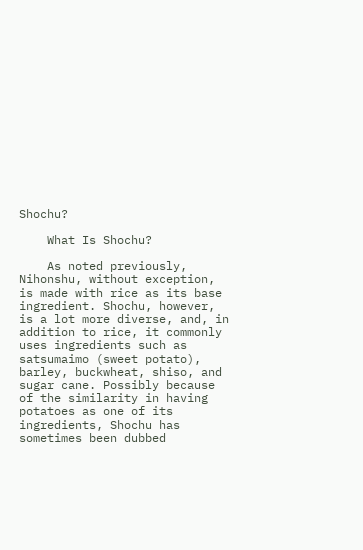Shochu?

    What Is Shochu?

    As noted previously, Nihonshu, without exception, is made with rice as its base ingredient. Shochu, however, is a lot more diverse, and, in addition to rice, it commonly uses ingredients such as satsumaimo (sweet potato), barley, buckwheat, shiso, and sugar cane. Possibly because of the similarity in having potatoes as one of its ingredients, Shochu has sometimes been dubbed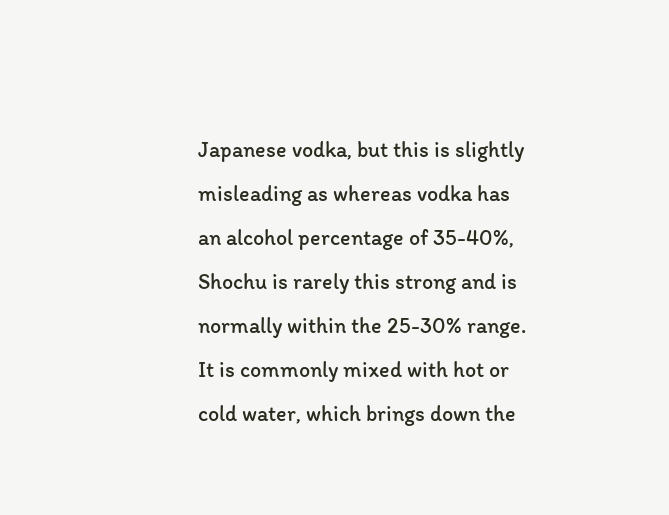Japanese vodka, but this is slightly misleading as whereas vodka has an alcohol percentage of 35-40%, Shochu is rarely this strong and is normally within the 25-30% range. It is commonly mixed with hot or cold water, which brings down the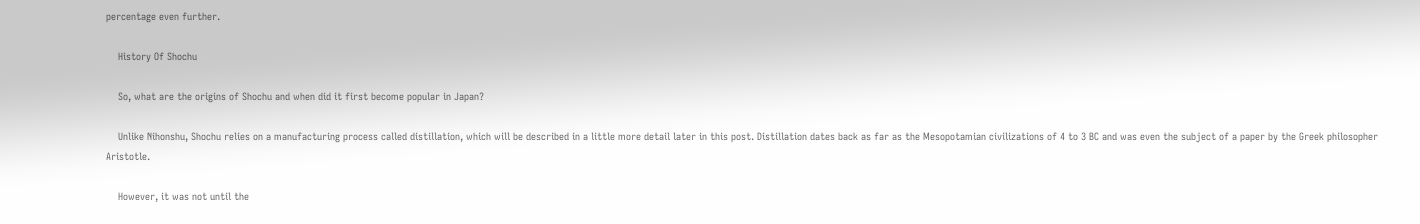percentage even further.

    History Of Shochu

    So, what are the origins of Shochu and when did it first become popular in Japan?

    Unlike Nihonshu, Shochu relies on a manufacturing process called distillation, which will be described in a little more detail later in this post. Distillation dates back as far as the Mesopotamian civilizations of 4 to 3 BC and was even the subject of a paper by the Greek philosopher Aristotle.

    However, it was not until the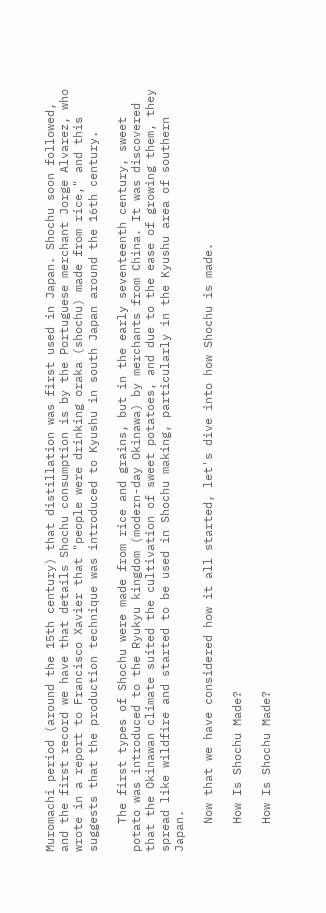Muromachi period (around the 15th century) that distillation was first used in Japan. Shochu soon followed, and the first record we have that details Shochu consumption is by the Portuguese merchant Jorge Alvarez, who wrote in a report to Francisco Xavier that "people were drinking oraka (shochu) made from rice," and this suggests that the production technique was introduced to Kyushu in south Japan around the 16th century.

    The first types of Shochu were made from rice and grains, but in the early seventeenth century, sweet potato was introduced to the Ryukyu kingdom (modern-day Okinawa) by merchants from China. It was discovered that the Okinawan climate suited the cultivation of sweet potatoes, and due to the ease of growing them, they spread like wildfire and started to be used in Shochu making, particularly in the Kyushu area of southern Japan.

    Now that we have considered how it all started, let's dive into how Shochu is made.

    How Is Shochu Made?

    How Is Shochu Made?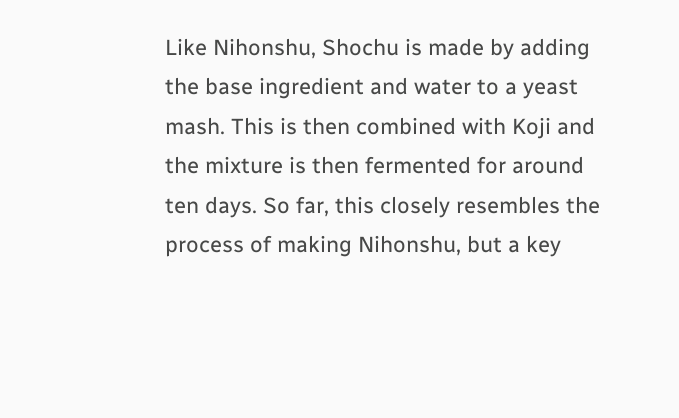Like Nihonshu, Shochu is made by adding the base ingredient and water to a yeast mash. This is then combined with Koji and the mixture is then fermented for around ten days. So far, this closely resembles the process of making Nihonshu, but a key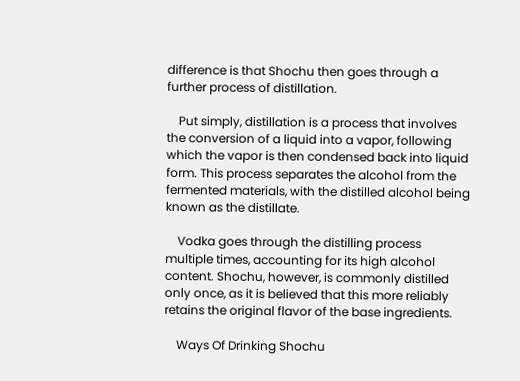difference is that Shochu then goes through a further process of distillation.

    Put simply, distillation is a process that involves the conversion of a liquid into a vapor, following which the vapor is then condensed back into liquid form. This process separates the alcohol from the fermented materials, with the distilled alcohol being known as the distillate.

    Vodka goes through the distilling process multiple times, accounting for its high alcohol content. Shochu, however, is commonly distilled only once, as it is believed that this more reliably retains the original flavor of the base ingredients.

    Ways Of Drinking Shochu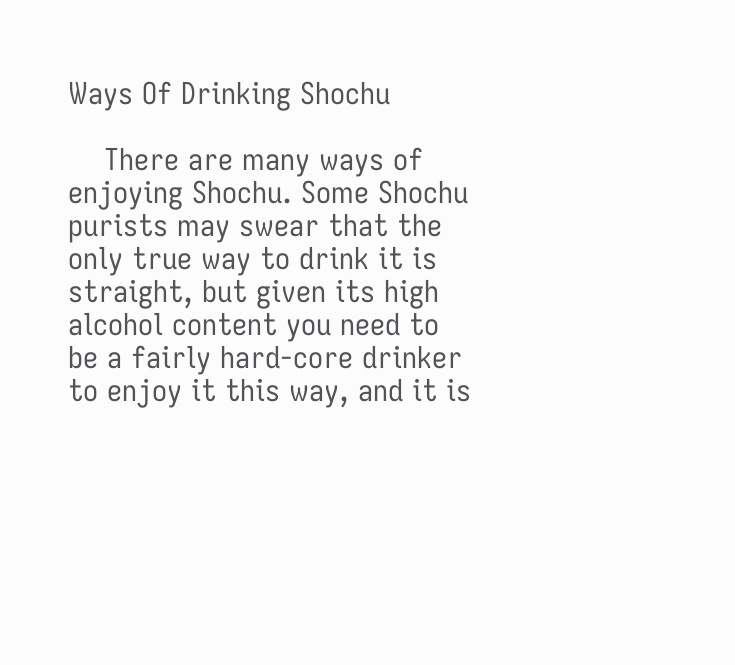Ways Of Drinking Shochu

    There are many ways of enjoying Shochu. Some Shochu purists may swear that the only true way to drink it is straight, but given its high alcohol content you need to be a fairly hard-core drinker to enjoy it this way, and it is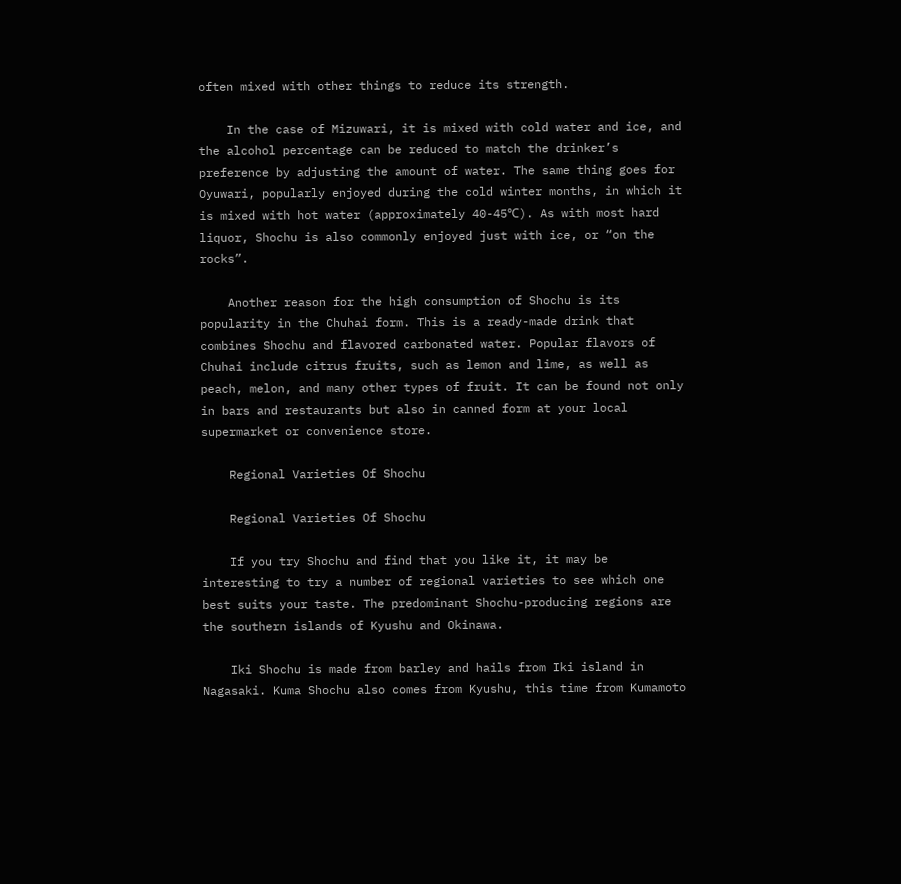often mixed with other things to reduce its strength.

    In the case of Mizuwari, it is mixed with cold water and ice, and the alcohol percentage can be reduced to match the drinker’s preference by adjusting the amount of water. The same thing goes for Oyuwari, popularly enjoyed during the cold winter months, in which it is mixed with hot water (approximately 40-45℃). As with most hard liquor, Shochu is also commonly enjoyed just with ice, or “on the rocks”.

    Another reason for the high consumption of Shochu is its popularity in the Chuhai form. This is a ready-made drink that combines Shochu and flavored carbonated water. Popular flavors of Chuhai include citrus fruits, such as lemon and lime, as well as peach, melon, and many other types of fruit. It can be found not only in bars and restaurants but also in canned form at your local supermarket or convenience store.

    Regional Varieties Of Shochu

    Regional Varieties Of Shochu

    If you try Shochu and find that you like it, it may be interesting to try a number of regional varieties to see which one best suits your taste. The predominant Shochu-producing regions are the southern islands of Kyushu and Okinawa.

    Iki Shochu is made from barley and hails from Iki island in Nagasaki. Kuma Shochu also comes from Kyushu, this time from Kumamoto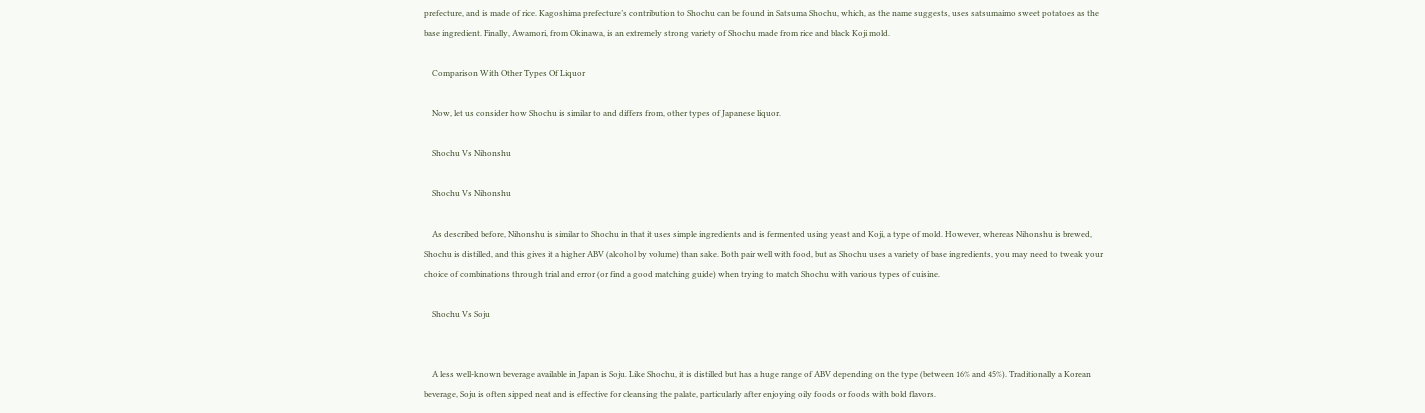prefecture, and is made of rice. Kagoshima prefecture’s contribution to Shochu can be found in Satsuma Shochu, which, as the name suggests, uses satsumaimo sweet potatoes as the base ingredient. Finally, Awamori, from Okinawa, is an extremely strong variety of Shochu made from rice and black Koji mold.

    Comparison With Other Types Of Liquor

    Now, let us consider how Shochu is similar to and differs from, other types of Japanese liquor.

    Shochu Vs Nihonshu

    Shochu Vs Nihonshu

    As described before, Nihonshu is similar to Shochu in that it uses simple ingredients and is fermented using yeast and Koji, a type of mold. However, whereas Nihonshu is brewed, Shochu is distilled, and this gives it a higher ABV (alcohol by volume) than sake. Both pair well with food, but as Shochu uses a variety of base ingredients, you may need to tweak your choice of combinations through trial and error (or find a good matching guide) when trying to match Shochu with various types of cuisine.

    Shochu Vs Soju


    A less well-known beverage available in Japan is Soju. Like Shochu, it is distilled but has a huge range of ABV depending on the type (between 16% and 45%). Traditionally a Korean beverage, Soju is often sipped neat and is effective for cleansing the palate, particularly after enjoying oily foods or foods with bold flavors.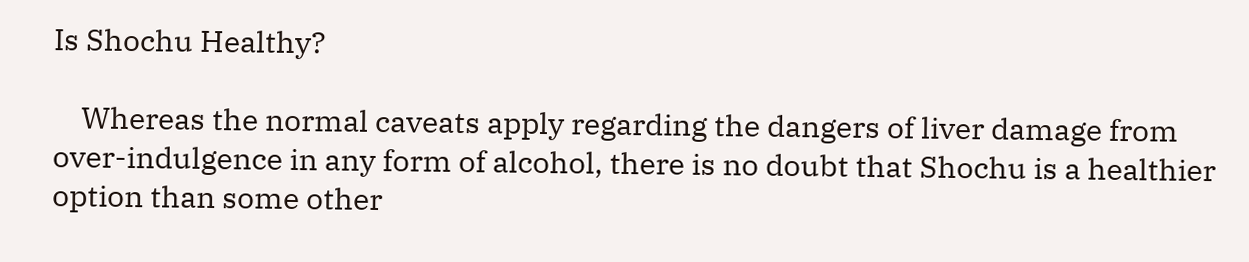Is Shochu Healthy?

    Whereas the normal caveats apply regarding the dangers of liver damage from over-indulgence in any form of alcohol, there is no doubt that Shochu is a healthier option than some other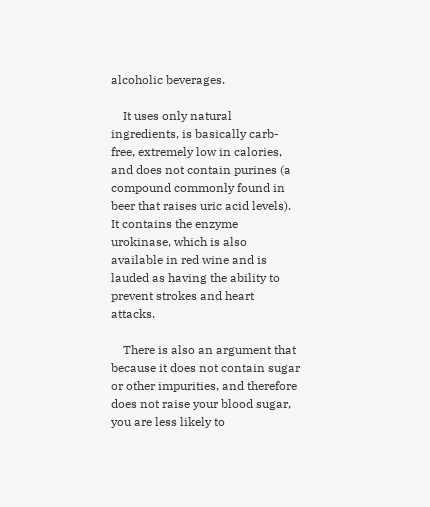alcoholic beverages.

    It uses only natural ingredients, is basically carb-free, extremely low in calories, and does not contain purines (a compound commonly found in beer that raises uric acid levels). It contains the enzyme urokinase, which is also available in red wine and is lauded as having the ability to prevent strokes and heart attacks.

    There is also an argument that because it does not contain sugar or other impurities, and therefore does not raise your blood sugar, you are less likely to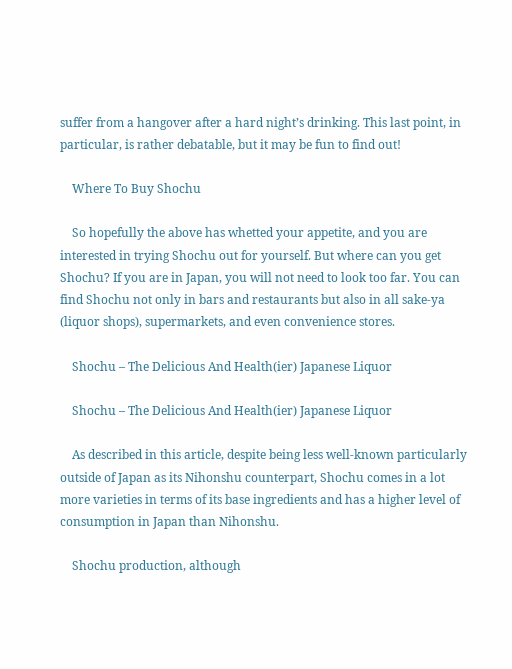suffer from a hangover after a hard night’s drinking. This last point, in particular, is rather debatable, but it may be fun to find out!

    Where To Buy Shochu

    So hopefully the above has whetted your appetite, and you are interested in trying Shochu out for yourself. But where can you get Shochu? If you are in Japan, you will not need to look too far. You can find Shochu not only in bars and restaurants but also in all sake-ya (liquor shops), supermarkets, and even convenience stores.

    Shochu – The Delicious And Health(ier) Japanese Liquor

    Shochu – The Delicious And Health(ier) Japanese Liquor

    As described in this article, despite being less well-known particularly outside of Japan as its Nihonshu counterpart, Shochu comes in a lot more varieties in terms of its base ingredients and has a higher level of consumption in Japan than Nihonshu.

    Shochu production, although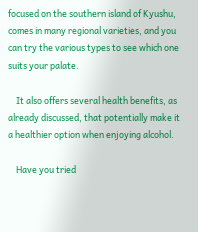focused on the southern island of Kyushu, comes in many regional varieties, and you can try the various types to see which one suits your palate.

    It also offers several health benefits, as already discussed, that potentially make it a healthier option when enjoying alcohol.

    Have you tried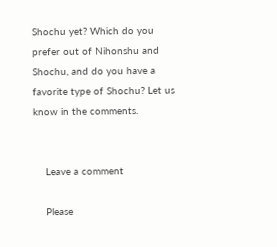Shochu yet? Which do you prefer out of Nihonshu and Shochu, and do you have a favorite type of Shochu? Let us know in the comments.


    Leave a comment

    Please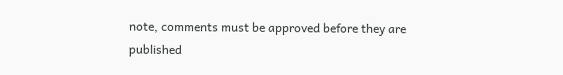note, comments must be approved before they are published